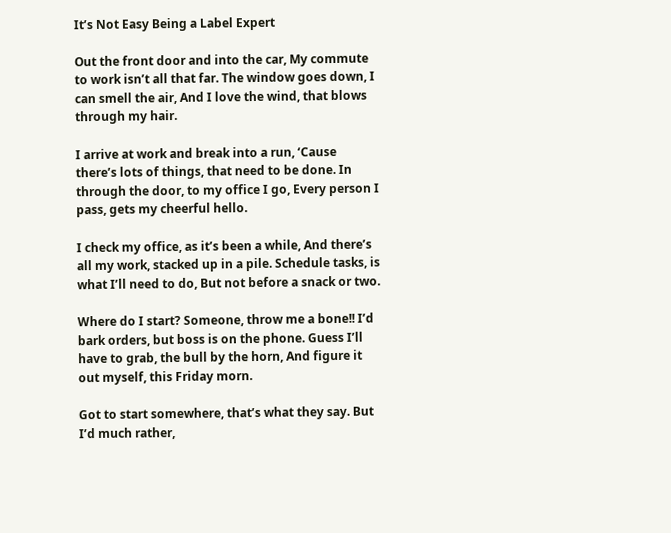It’s Not Easy Being a Label Expert

Out the front door and into the car, My commute to work isn’t all that far. The window goes down, I can smell the air, And I love the wind, that blows through my hair.

I arrive at work and break into a run, ‘Cause there’s lots of things, that need to be done. In through the door, to my office I go, Every person I pass, gets my cheerful hello.

I check my office, as it’s been a while, And there’s all my work, stacked up in a pile. Schedule tasks, is what I’ll need to do, But not before a snack or two.

Where do I start? Someone, throw me a bone!! I’d bark orders, but boss is on the phone. Guess I’ll have to grab, the bull by the horn, And figure it out myself, this Friday morn.

Got to start somewhere, that’s what they say. But I’d much rather,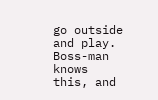go outside and play. Boss-man knows this, and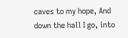caves to my hope, And down the hall I go, into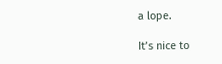a lope.

It’s nice to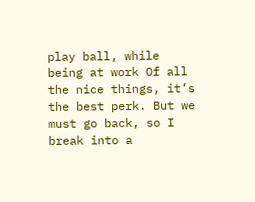play ball, while being at work Of all the nice things, it’s the best perk. But we must go back, so I break into a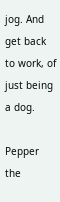jog. And get back to work, of just being a dog.

Pepper the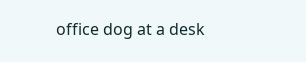office dog at a desk